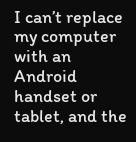I can’t replace my computer with an Android handset or tablet, and the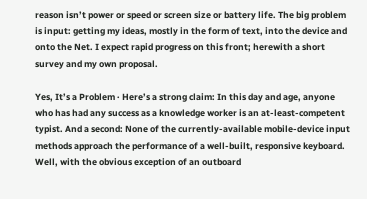reason isn’t power or speed or screen size or battery life. The big problem is input: getting my ideas, mostly in the form of text, into the device and onto the Net. I expect rapid progress on this front; herewith a short survey and my own proposal.

Yes, It’s a Problem · Here’s a strong claim: In this day and age, anyone who has had any success as a knowledge worker is an at-least-competent typist. And a second: None of the currently-available mobile-device input methods approach the performance of a well-built, responsive keyboard. Well, with the obvious exception of an outboard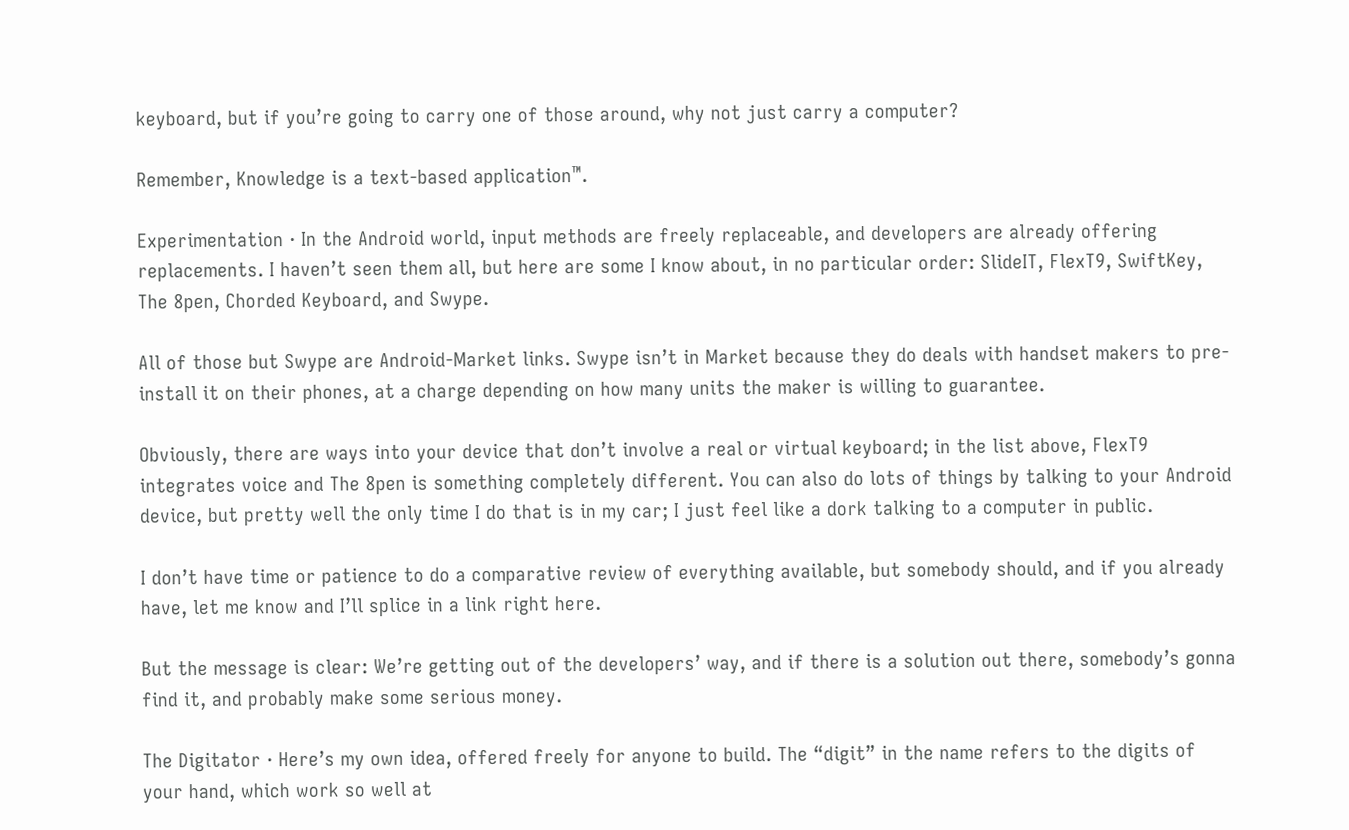keyboard, but if you’re going to carry one of those around, why not just carry a computer?

Remember, Knowledge is a text-based application™.

Experimentation · In the Android world, input methods are freely replaceable, and developers are already offering replacements. I haven’t seen them all, but here are some I know about, in no particular order: SlideIT, FlexT9, SwiftKey, The 8pen, Chorded Keyboard, and Swype.

All of those but Swype are Android-Market links. Swype isn’t in Market because they do deals with handset makers to pre-install it on their phones, at a charge depending on how many units the maker is willing to guarantee.

Obviously, there are ways into your device that don’t involve a real or virtual keyboard; in the list above, FlexT9 integrates voice and The 8pen is something completely different. You can also do lots of things by talking to your Android device, but pretty well the only time I do that is in my car; I just feel like a dork talking to a computer in public.

I don’t have time or patience to do a comparative review of everything available, but somebody should, and if you already have, let me know and I’ll splice in a link right here.

But the message is clear: We’re getting out of the developers’ way, and if there is a solution out there, somebody’s gonna find it, and probably make some serious money.

The Digitator · Here’s my own idea, offered freely for anyone to build. The “digit” in the name refers to the digits of your hand, which work so well at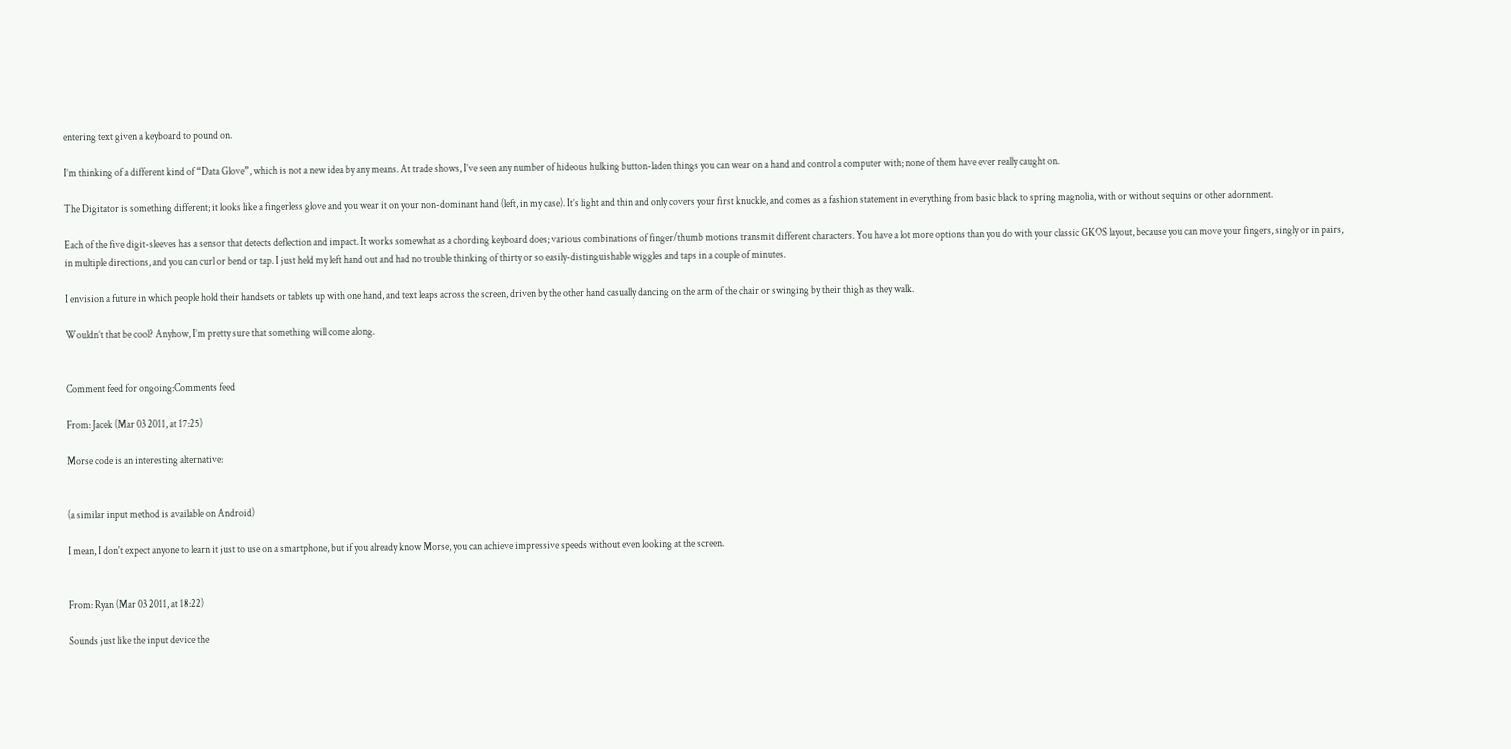entering text given a keyboard to pound on.

I’m thinking of a different kind of “Data Glove”, which is not a new idea by any means. At trade shows, I’ve seen any number of hideous hulking button-laden things you can wear on a hand and control a computer with; none of them have ever really caught on.

The Digitator is something different; it looks like a fingerless glove and you wear it on your non-dominant hand (left, in my case). It’s light and thin and only covers your first knuckle, and comes as a fashion statement in everything from basic black to spring magnolia, with or without sequins or other adornment.

Each of the five digit-sleeves has a sensor that detects deflection and impact. It works somewhat as a chording keyboard does; various combinations of finger/thumb motions transmit different characters. You have a lot more options than you do with your classic GKOS layout, because you can move your fingers, singly or in pairs, in multiple directions, and you can curl or bend or tap. I just held my left hand out and had no trouble thinking of thirty or so easily-distinguishable wiggles and taps in a couple of minutes.

I envision a future in which people hold their handsets or tablets up with one hand, and text leaps across the screen, driven by the other hand casually dancing on the arm of the chair or swinging by their thigh as they walk.

Wouldn’t that be cool? Anyhow, I’m pretty sure that something will come along.


Comment feed for ongoing:Comments feed

From: Jacek (Mar 03 2011, at 17:25)

Morse code is an interesting alternative:


(a similar input method is available on Android)

I mean, I don't expect anyone to learn it just to use on a smartphone, but if you already know Morse, you can achieve impressive speeds without even looking at the screen.


From: Ryan (Mar 03 2011, at 18:22)

Sounds just like the input device the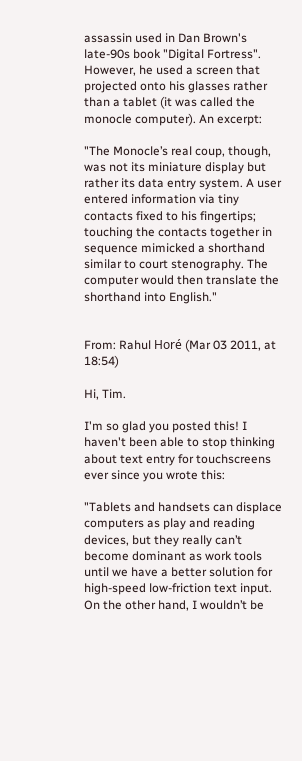assassin used in Dan Brown's late-90s book "Digital Fortress". However, he used a screen that projected onto his glasses rather than a tablet (it was called the monocle computer). An excerpt:

"The Monocle’s real coup, though, was not its miniature display but rather its data entry system. A user entered information via tiny contacts fixed to his fingertips; touching the contacts together in sequence mimicked a shorthand similar to court stenography. The computer would then translate the shorthand into English."


From: Rahul Horé (Mar 03 2011, at 18:54)

Hi, Tim.

I'm so glad you posted this! I haven't been able to stop thinking about text entry for touchscreens ever since you wrote this:

"Tablets and handsets can displace computers as play and reading devices, but they really can’t become dominant as work tools until we have a better solution for high-speed low-friction text input. On the other hand, I wouldn’t be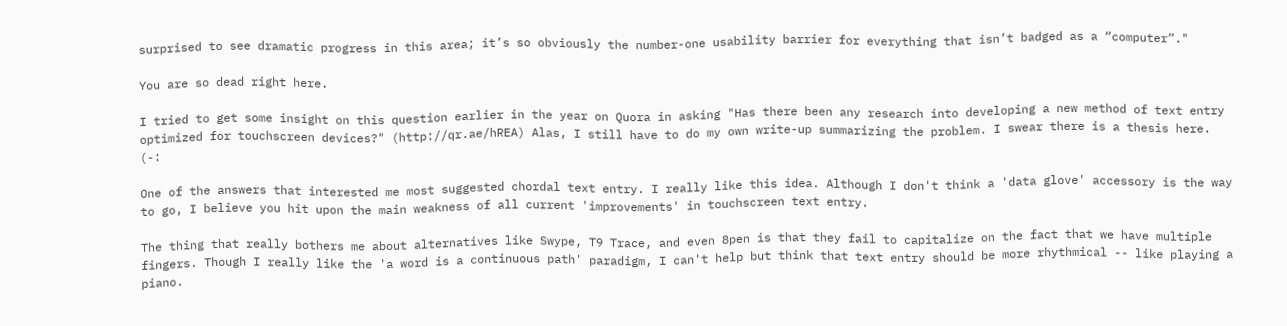surprised to see dramatic progress in this area; it’s so obviously the number-one usability barrier for everything that isn’t badged as a “computer”."

You are so dead right here.

I tried to get some insight on this question earlier in the year on Quora in asking "Has there been any research into developing a new method of text entry optimized for touchscreen devices?" (http://qr.ae/hREA) Alas, I still have to do my own write-up summarizing the problem. I swear there is a thesis here. (-:

One of the answers that interested me most suggested chordal text entry. I really like this idea. Although I don't think a 'data glove' accessory is the way to go, I believe you hit upon the main weakness of all current 'improvements' in touchscreen text entry.

The thing that really bothers me about alternatives like Swype, T9 Trace, and even 8pen is that they fail to capitalize on the fact that we have multiple fingers. Though I really like the 'a word is a continuous path' paradigm, I can't help but think that text entry should be more rhythmical -- like playing a piano.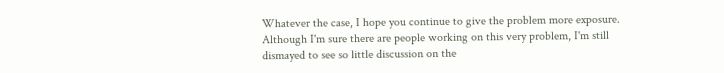Whatever the case, I hope you continue to give the problem more exposure. Although I'm sure there are people working on this very problem, I'm still dismayed to see so little discussion on the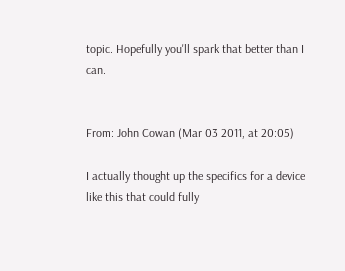topic. Hopefully you'll spark that better than I can.


From: John Cowan (Mar 03 2011, at 20:05)

I actually thought up the specifics for a device like this that could fully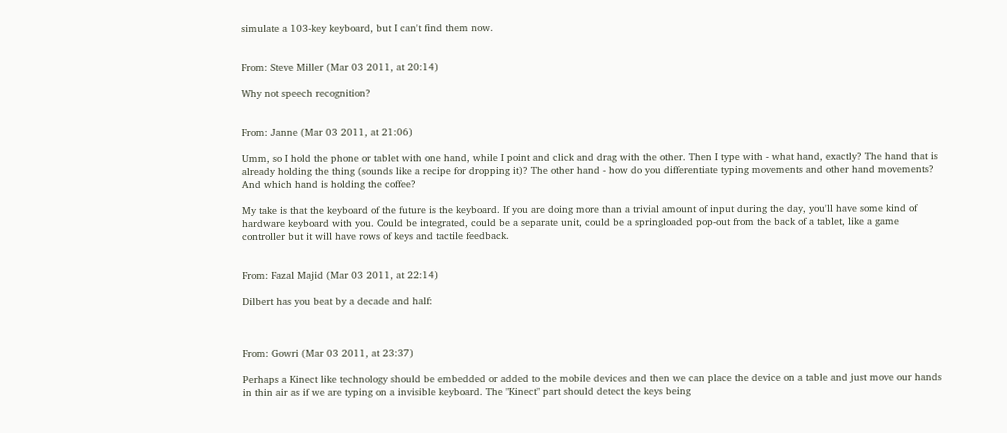simulate a 103-key keyboard, but I can't find them now.


From: Steve Miller (Mar 03 2011, at 20:14)

Why not speech recognition?


From: Janne (Mar 03 2011, at 21:06)

Umm, so I hold the phone or tablet with one hand, while I point and click and drag with the other. Then I type with - what hand, exactly? The hand that is already holding the thing (sounds like a recipe for dropping it)? The other hand - how do you differentiate typing movements and other hand movements? And which hand is holding the coffee?

My take is that the keyboard of the future is the keyboard. If you are doing more than a trivial amount of input during the day, you'll have some kind of hardware keyboard with you. Could be integrated, could be a separate unit, could be a springloaded pop-out from the back of a tablet, like a game controller but it will have rows of keys and tactile feedback.


From: Fazal Majid (Mar 03 2011, at 22:14)

Dilbert has you beat by a decade and half:



From: Gowri (Mar 03 2011, at 23:37)

Perhaps a Kinect like technology should be embedded or added to the mobile devices and then we can place the device on a table and just move our hands in thin air as if we are typing on a invisible keyboard. The "Kinect" part should detect the keys being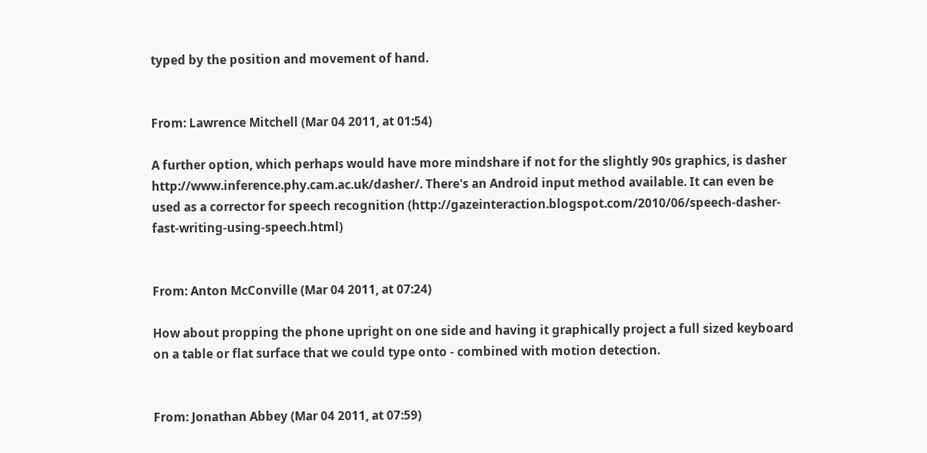typed by the position and movement of hand.


From: Lawrence Mitchell (Mar 04 2011, at 01:54)

A further option, which perhaps would have more mindshare if not for the slightly 90s graphics, is dasher http://www.inference.phy.cam.ac.uk/dasher/. There's an Android input method available. It can even be used as a corrector for speech recognition (http://gazeinteraction.blogspot.com/2010/06/speech-dasher-fast-writing-using-speech.html)


From: Anton McConville (Mar 04 2011, at 07:24)

How about propping the phone upright on one side and having it graphically project a full sized keyboard on a table or flat surface that we could type onto - combined with motion detection.


From: Jonathan Abbey (Mar 04 2011, at 07:59)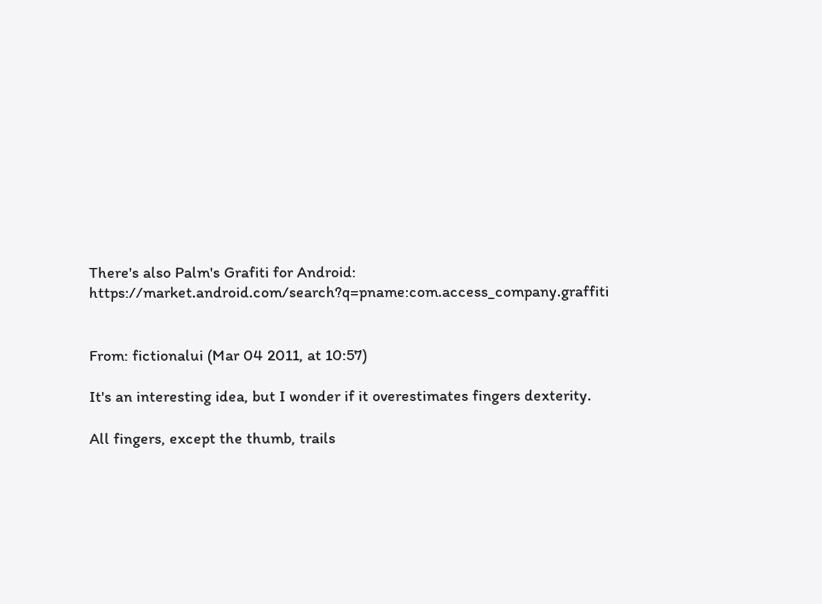There's also Palm's Grafiti for Android: https://market.android.com/search?q=pname:com.access_company.graffiti


From: fictionalui (Mar 04 2011, at 10:57)

It's an interesting idea, but I wonder if it overestimates fingers dexterity.

All fingers, except the thumb, trails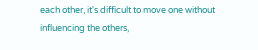each other, it's difficult to move one without influencing the others,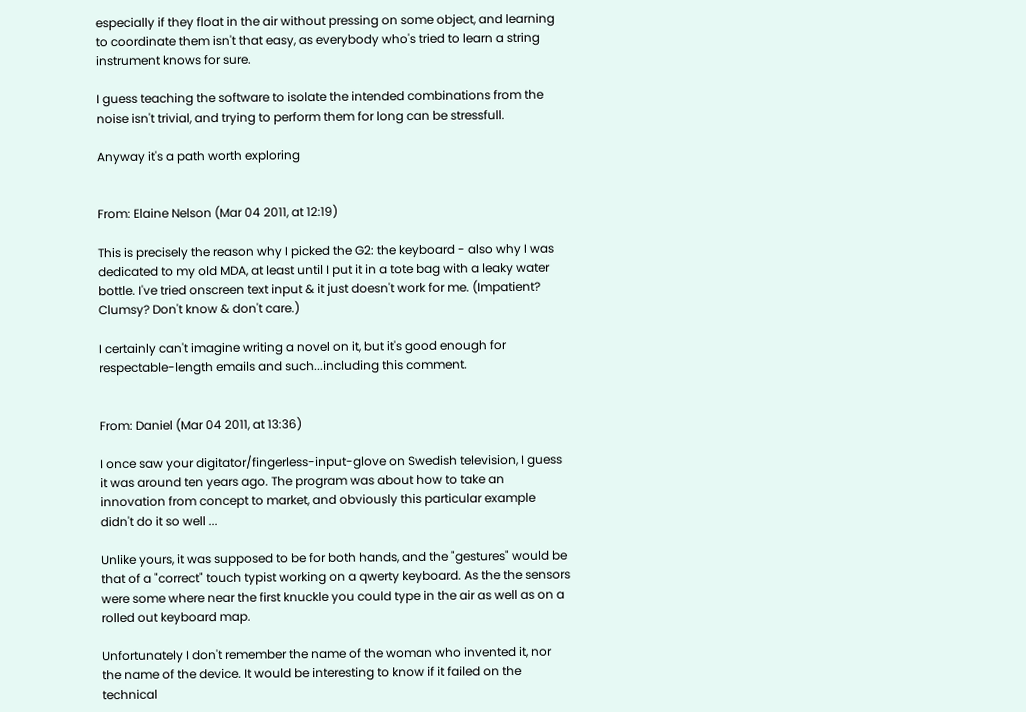especially if they float in the air without pressing on some object, and learning to coordinate them isn't that easy, as everybody who's tried to learn a string instrument knows for sure.

I guess teaching the software to isolate the intended combinations from the noise isn't trivial, and trying to perform them for long can be stressfull.

Anyway it's a path worth exploring


From: Elaine Nelson (Mar 04 2011, at 12:19)

This is precisely the reason why I picked the G2: the keyboard - also why I was dedicated to my old MDA, at least until I put it in a tote bag with a leaky water bottle. I've tried onscreen text input & it just doesn't work for me. (Impatient? Clumsy? Don't know & don't care.)

I certainly can't imagine writing a novel on it, but it's good enough for respectable-length emails and such...including this comment.


From: Daniel (Mar 04 2011, at 13:36)

I once saw your digitator/fingerless-input-glove on Swedish television, I guess it was around ten years ago. The program was about how to take an innovation from concept to market, and obviously this particular example didn't do it so well ...

Unlike yours, it was supposed to be for both hands, and the "gestures" would be that of a "correct" touch typist working on a qwerty keyboard. As the the sensors were some where near the first knuckle you could type in the air as well as on a rolled out keyboard map.

Unfortunately I don't remember the name of the woman who invented it, nor the name of the device. It would be interesting to know if it failed on the technical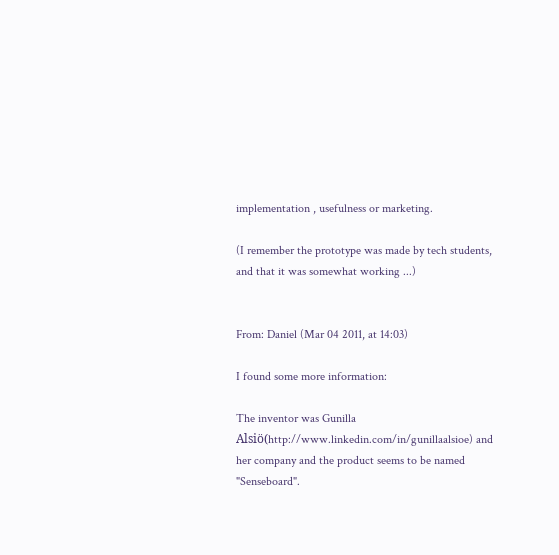implementation , usefulness or marketing.

(I remember the prototype was made by tech students, and that it was somewhat working ...)


From: Daniel (Mar 04 2011, at 14:03)

I found some more information:

The inventor was Gunilla Alsiö(http://www.linkedin.com/in/gunillaalsioe) and her company and the product seems to be named "Senseboard".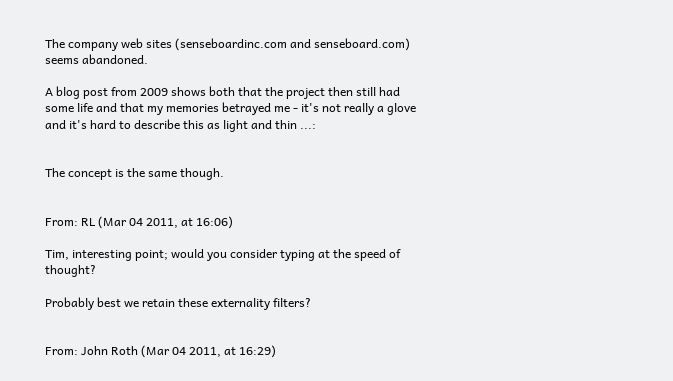The company web sites (senseboardinc.com and senseboard.com) seems abandoned.

A blog post from 2009 shows both that the project then still had some life and that my memories betrayed me - it's not really a glove and it's hard to describe this as light and thin ...:


The concept is the same though.


From: RL (Mar 04 2011, at 16:06)

Tim, interesting point; would you consider typing at the speed of thought?

Probably best we retain these externality filters?


From: John Roth (Mar 04 2011, at 16:29)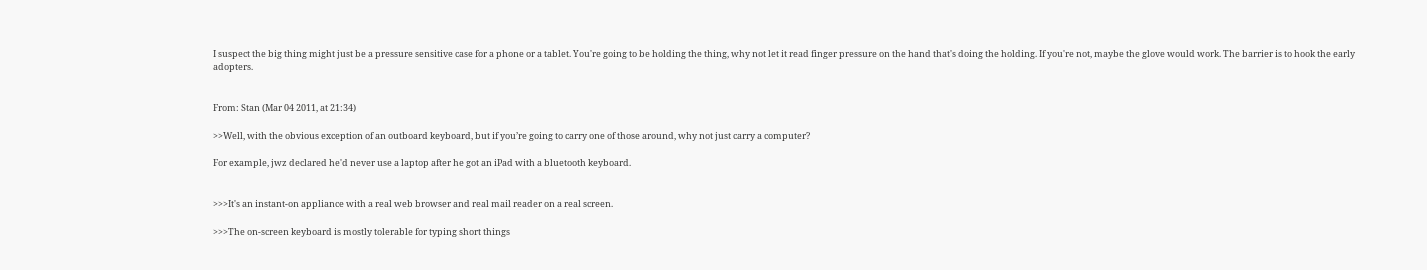I suspect the big thing might just be a pressure sensitive case for a phone or a tablet. You're going to be holding the thing, why not let it read finger pressure on the hand that's doing the holding. If you're not, maybe the glove would work. The barrier is to hook the early adopters.


From: Stan (Mar 04 2011, at 21:34)

>>Well, with the obvious exception of an outboard keyboard, but if you’re going to carry one of those around, why not just carry a computer?

For example, jwz declared he'd never use a laptop after he got an iPad with a bluetooth keyboard.


>>>It's an instant-on appliance with a real web browser and real mail reader on a real screen.

>>>The on-screen keyboard is mostly tolerable for typing short things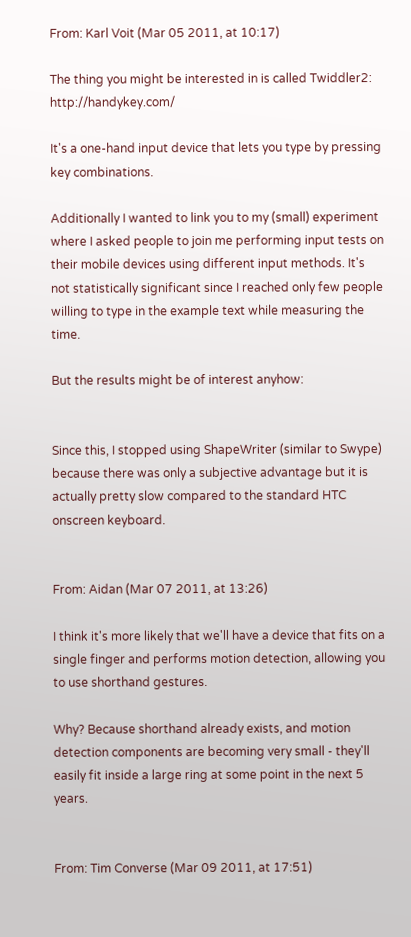From: Karl Voit (Mar 05 2011, at 10:17)

The thing you might be interested in is called Twiddler2: http://handykey.com/

It's a one-hand input device that lets you type by pressing key combinations.

Additionally I wanted to link you to my (small) experiment where I asked people to join me performing input tests on their mobile devices using different input methods. It's not statistically significant since I reached only few people willing to type in the example text while measuring the time.

But the results might be of interest anyhow:


Since this, I stopped using ShapeWriter (similar to Swype) because there was only a subjective advantage but it is actually pretty slow compared to the standard HTC onscreen keyboard.


From: Aidan (Mar 07 2011, at 13:26)

I think it's more likely that we'll have a device that fits on a single finger and performs motion detection, allowing you to use shorthand gestures.

Why? Because shorthand already exists, and motion detection components are becoming very small - they'll easily fit inside a large ring at some point in the next 5 years.


From: Tim Converse (Mar 09 2011, at 17:51)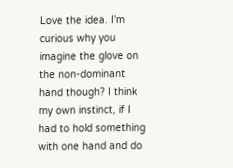Love the idea. I'm curious why you imagine the glove on the non-dominant hand though? I think my own instinct, if I had to hold something with one hand and do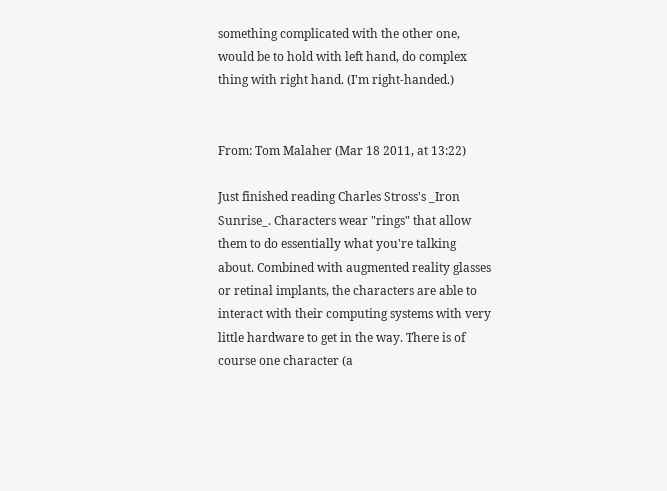something complicated with the other one, would be to hold with left hand, do complex thing with right hand. (I'm right-handed.)


From: Tom Malaher (Mar 18 2011, at 13:22)

Just finished reading Charles Stross's _Iron Sunrise_. Characters wear "rings" that allow them to do essentially what you're talking about. Combined with augmented reality glasses or retinal implants, the characters are able to interact with their computing systems with very little hardware to get in the way. There is of course one character (a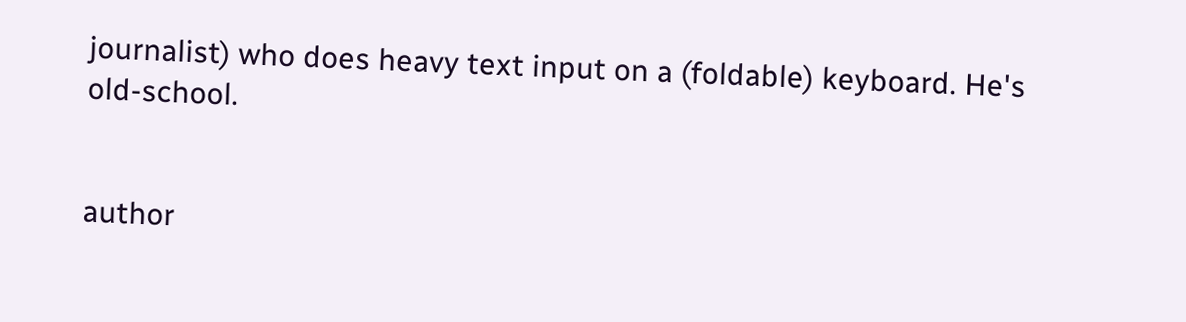journalist) who does heavy text input on a (foldable) keyboard. He's old-school.


author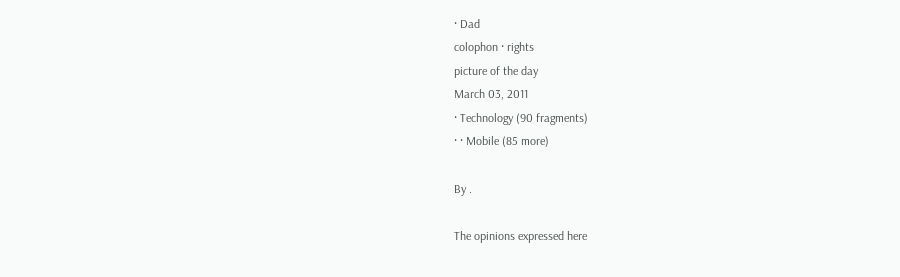· Dad
colophon · rights
picture of the day
March 03, 2011
· Technology (90 fragments)
· · Mobile (85 more)

By .

The opinions expressed here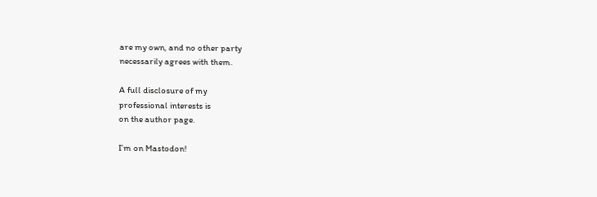are my own, and no other party
necessarily agrees with them.

A full disclosure of my
professional interests is
on the author page.

I’m on Mastodon!